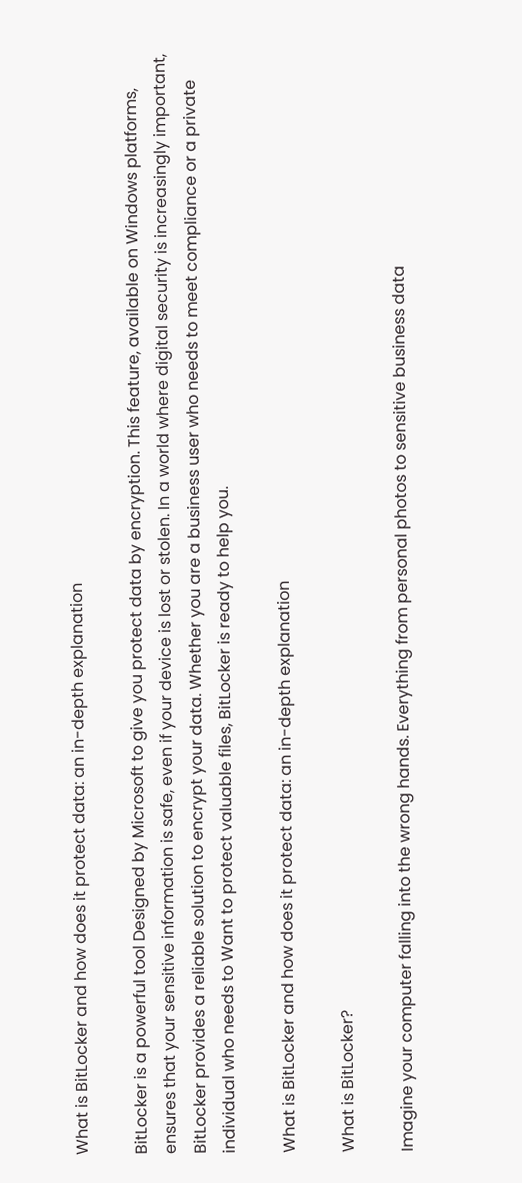What is BitLocker and how does it protect data: an in-depth explanation

BitLocker is a powerful tool Designed by Microsoft to give you protect data by encryption. This feature, available on Windows platforms, ensures that your sensitive information is safe, even if your device is lost or stolen. In a world where digital security is increasingly important, BitLocker provides a reliable solution to encrypt your data. Whether you are a business user who needs to meet compliance or a private individual who needs to Want to protect valuable files, BitLocker is ready to help you.

What is BitLocker and how does it protect data: an in-depth explanation

What is BitLocker?

Imagine your computer falling into the wrong hands. Everything from personal photos to sensitive business data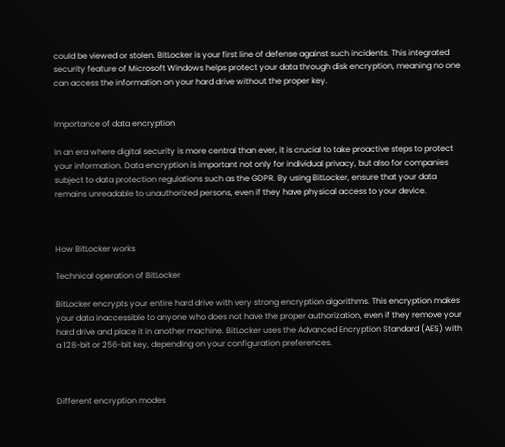could be viewed or stolen. BitLocker is your first line of defense against such incidents. This integrated security feature of Microsoft Windows helps protect your data through disk encryption, meaning no one can access the information on your hard drive without the proper key.


Importance of data encryption

In an era where digital security is more central than ever, it is crucial to take proactive steps to protect your information. Data encryption is important not only for individual privacy, but also for companies subject to data protection regulations such as the GDPR. By using BitLocker, ensure that your data remains unreadable to unauthorized persons, even if they have physical access to your device.



How BitLocker works

Technical operation of BitLocker

BitLocker encrypts your entire hard drive with very strong encryption algorithms. This encryption makes your data inaccessible to anyone who does not have the proper authorization, even if they remove your hard drive and place it in another machine. BitLocker uses the Advanced Encryption Standard (AES) with a 128-bit or 256-bit key, depending on your configuration preferences.



Different encryption modes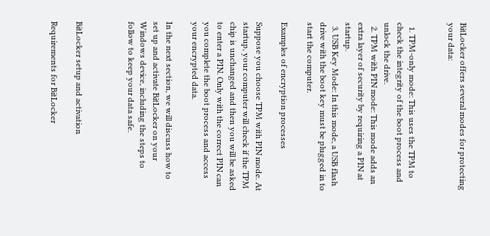BitLocker offers several modes for protecting your data:


  1. TPM-only mode: This uses the TPM to check the integrity of the boot process and unlock the drive.
  2. TPM with PIN mode: This mode adds an extra layer of security by requiring a PIN at startup.
  3. USB Key Mode: In this mode, a USB flash drive with the boot key must be plugged in to start the computer.

Examples of encryption processes

Suppose you choose TPM with PIN mode. At startup, your computer will check if the TPM chip is unchanged and then you will be asked to enter a PIN. Only with the correct PIN can you complete the boot process and access your encrypted data.

In the next section, we will discuss how to set up and activate BitLocker on your Windows device, including the steps to follow to keep your data safe.



BitLocker setup and activation

Requirements for BitLocker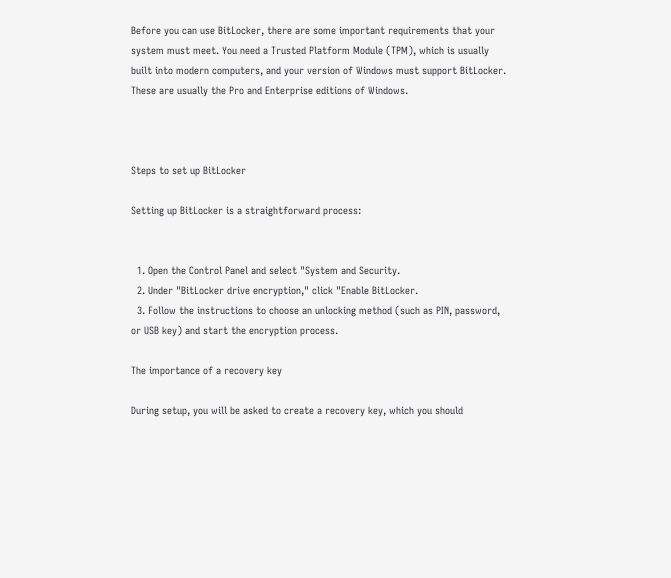Before you can use BitLocker, there are some important requirements that your system must meet. You need a Trusted Platform Module (TPM), which is usually built into modern computers, and your version of Windows must support BitLocker. These are usually the Pro and Enterprise editions of Windows.



Steps to set up BitLocker

Setting up BitLocker is a straightforward process:


  1. Open the Control Panel and select "System and Security.
  2. Under "BitLocker drive encryption," click "Enable BitLocker.
  3. Follow the instructions to choose an unlocking method (such as PIN, password, or USB key) and start the encryption process.

The importance of a recovery key

During setup, you will be asked to create a recovery key, which you should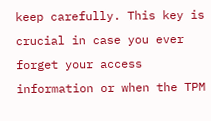keep carefully. This key is crucial in case you ever forget your access information or when the TPM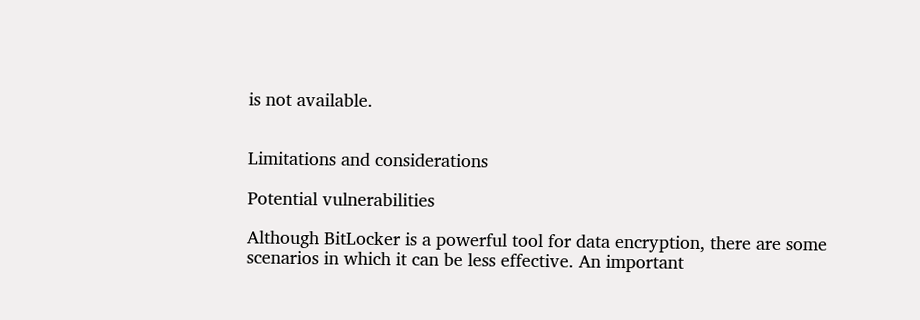is not available.


Limitations and considerations

Potential vulnerabilities

Although BitLocker is a powerful tool for data encryption, there are some scenarios in which it can be less effective. An important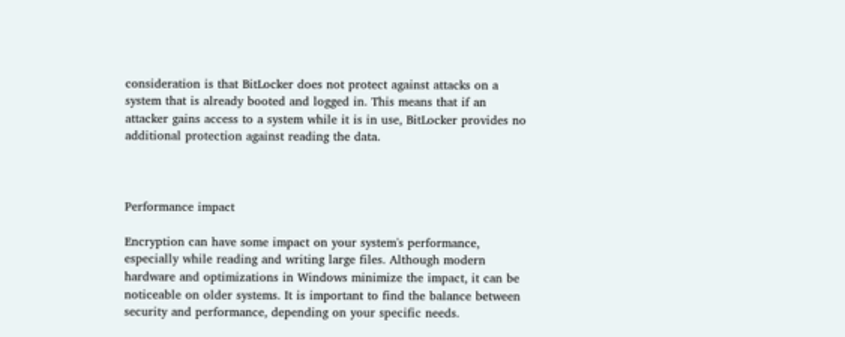consideration is that BitLocker does not protect against attacks on a system that is already booted and logged in. This means that if an attacker gains access to a system while it is in use, BitLocker provides no additional protection against reading the data.



Performance impact

Encryption can have some impact on your system's performance, especially while reading and writing large files. Although modern hardware and optimizations in Windows minimize the impact, it can be noticeable on older systems. It is important to find the balance between security and performance, depending on your specific needs.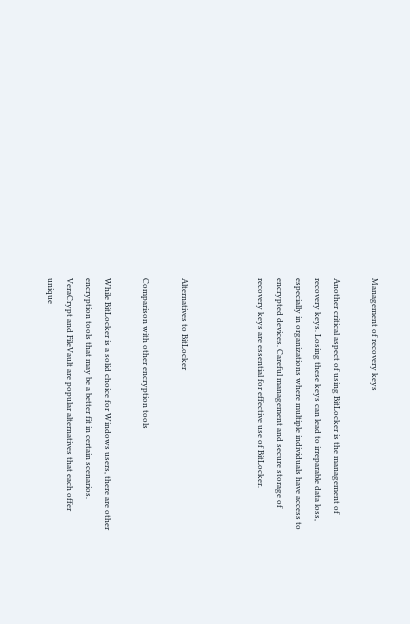Management of recovery keys

Another critical aspect of using BitLocker is the management of recovery keys. Losing these keys can lead to irreparable data loss, especially in organizations where multiple individuals have access to encrypted devices. Careful management and secure storage of recovery keys are essential for effective use of BitLocker.



Alternatives to BitLocker

Comparison with other encryption tools

While BitLocker is a solid choice for Windows users, there are other encryption tools that may be a better fit in certain scenarios. VeraCrypt and FileVault are popular alternatives that each offer unique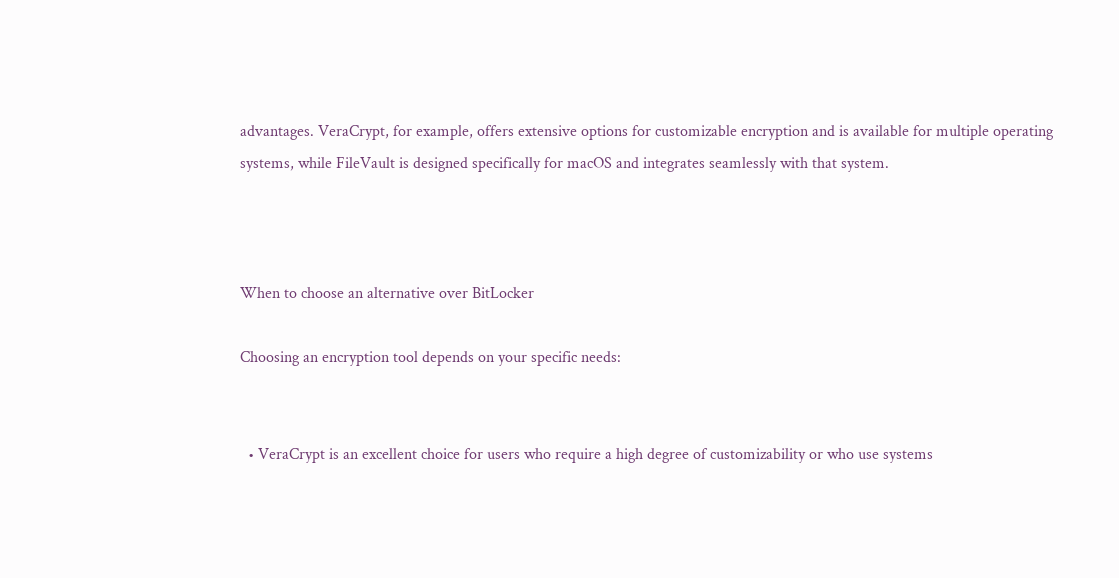advantages. VeraCrypt, for example, offers extensive options for customizable encryption and is available for multiple operating systems, while FileVault is designed specifically for macOS and integrates seamlessly with that system.



When to choose an alternative over BitLocker

Choosing an encryption tool depends on your specific needs:


  • VeraCrypt is an excellent choice for users who require a high degree of customizability or who use systems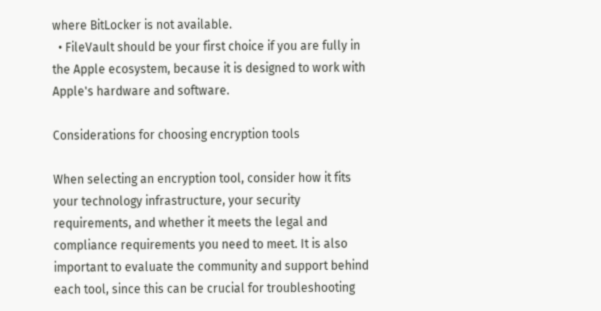where BitLocker is not available.
  • FileVault should be your first choice if you are fully in the Apple ecosystem, because it is designed to work with Apple's hardware and software.

Considerations for choosing encryption tools

When selecting an encryption tool, consider how it fits your technology infrastructure, your security requirements, and whether it meets the legal and compliance requirements you need to meet. It is also important to evaluate the community and support behind each tool, since this can be crucial for troubleshooting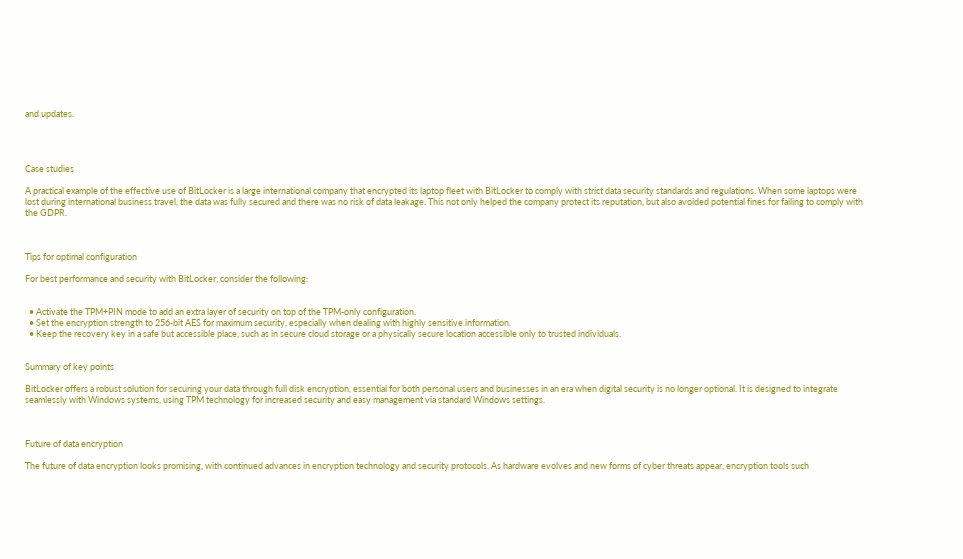and updates.




Case studies

A practical example of the effective use of BitLocker is a large international company that encrypted its laptop fleet with BitLocker to comply with strict data security standards and regulations. When some laptops were lost during international business travel, the data was fully secured and there was no risk of data leakage. This not only helped the company protect its reputation, but also avoided potential fines for failing to comply with the GDPR.



Tips for optimal configuration

For best performance and security with BitLocker, consider the following:


  • Activate the TPM+PIN mode to add an extra layer of security on top of the TPM-only configuration.
  • Set the encryption strength to 256-bit AES for maximum security, especially when dealing with highly sensitive information.
  • Keep the recovery key in a safe but accessible place, such as in secure cloud storage or a physically secure location accessible only to trusted individuals.


Summary of key points

BitLocker offers a robust solution for securing your data through full disk encryption, essential for both personal users and businesses in an era when digital security is no longer optional. It is designed to integrate seamlessly with Windows systems, using TPM technology for increased security and easy management via standard Windows settings.



Future of data encryption

The future of data encryption looks promising, with continued advances in encryption technology and security protocols. As hardware evolves and new forms of cyber threats appear, encryption tools such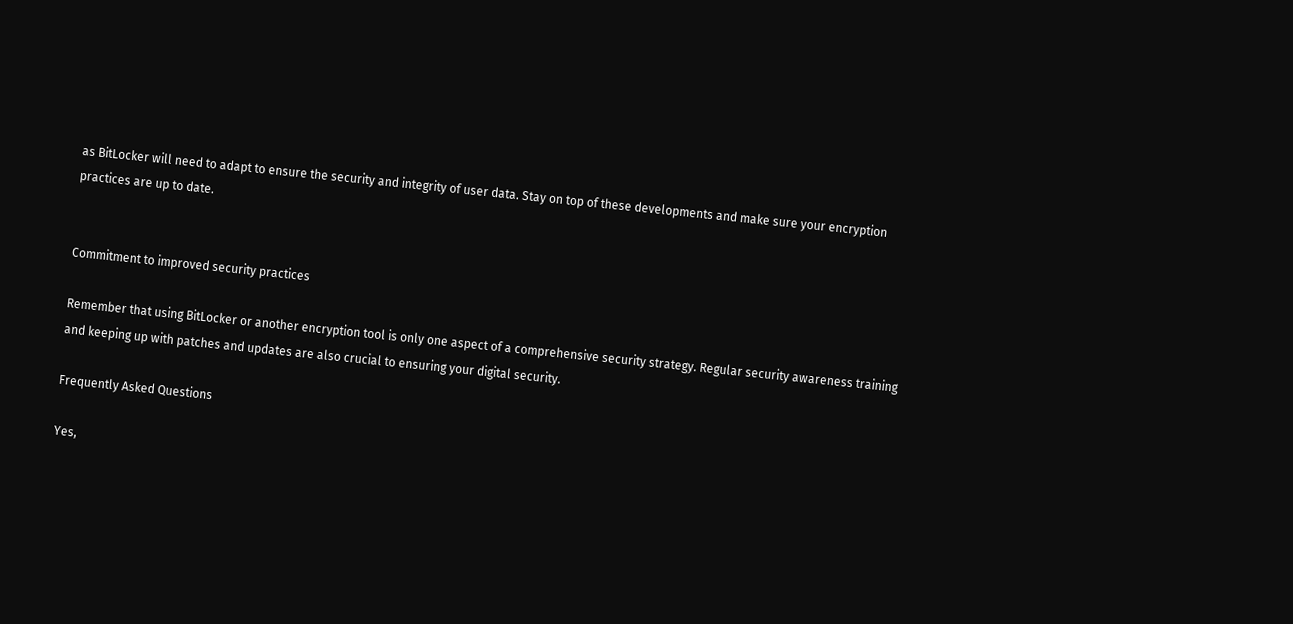as BitLocker will need to adapt to ensure the security and integrity of user data. Stay on top of these developments and make sure your encryption practices are up to date.


Commitment to improved security practices

Remember that using BitLocker or another encryption tool is only one aspect of a comprehensive security strategy. Regular security awareness training and keeping up with patches and updates are also crucial to ensuring your digital security.

Frequently Asked Questions

Yes,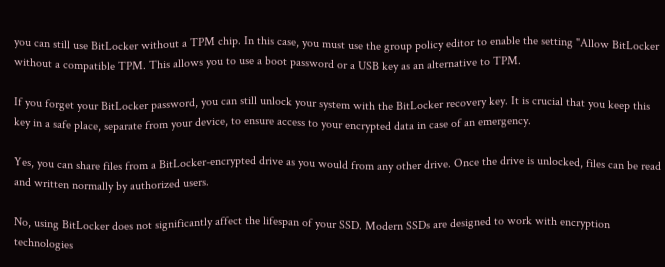you can still use BitLocker without a TPM chip. In this case, you must use the group policy editor to enable the setting "Allow BitLocker without a compatible TPM. This allows you to use a boot password or a USB key as an alternative to TPM.

If you forget your BitLocker password, you can still unlock your system with the BitLocker recovery key. It is crucial that you keep this key in a safe place, separate from your device, to ensure access to your encrypted data in case of an emergency.

Yes, you can share files from a BitLocker-encrypted drive as you would from any other drive. Once the drive is unlocked, files can be read and written normally by authorized users.

No, using BitLocker does not significantly affect the lifespan of your SSD. Modern SSDs are designed to work with encryption technologies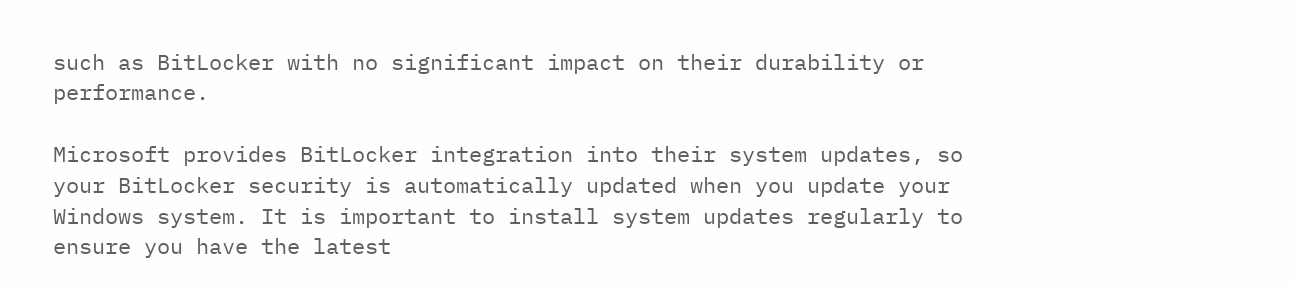such as BitLocker with no significant impact on their durability or performance.

Microsoft provides BitLocker integration into their system updates, so your BitLocker security is automatically updated when you update your Windows system. It is important to install system updates regularly to ensure you have the latest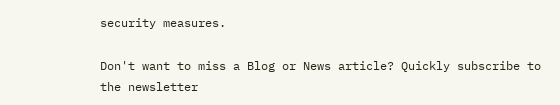security measures.

Don't want to miss a Blog or News article? Quickly subscribe to the newsletter